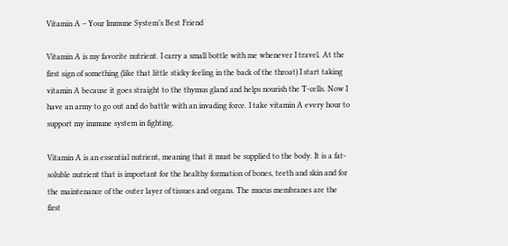Vitamin A – Your Immune System’s Best Friend

Vitamin A is my favorite nutrient. I carry a small bottle with me whenever I travel. At the first sign of something (like that little sticky feeling in the back of the throat) I start taking vitamin A because it goes straight to the thymus gland and helps nourish the T-cells. Now I have an army to go out and do battle with an invading force. I take vitamin A every hour to support my immune system in fighting.

Vitamin A is an essential nutrient, meaning that it must be supplied to the body. It is a fat-soluble nutrient that is important for the healthy formation of bones, teeth and skin and for the maintenance of the outer layer of tissues and organs. The mucus membranes are the first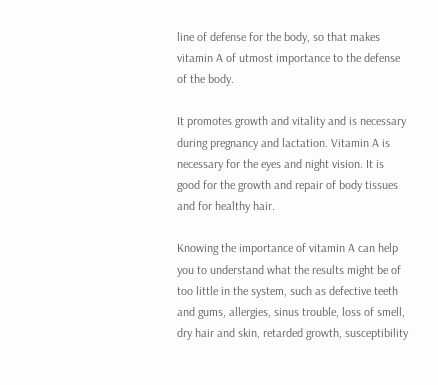line of defense for the body, so that makes vitamin A of utmost importance to the defense of the body.

It promotes growth and vitality and is necessary during pregnancy and lactation. Vitamin A is necessary for the eyes and night vision. It is good for the growth and repair of body tissues and for healthy hair.

Knowing the importance of vitamin A can help you to understand what the results might be of too little in the system, such as defective teeth and gums, allergies, sinus trouble, loss of smell, dry hair and skin, retarded growth, susceptibility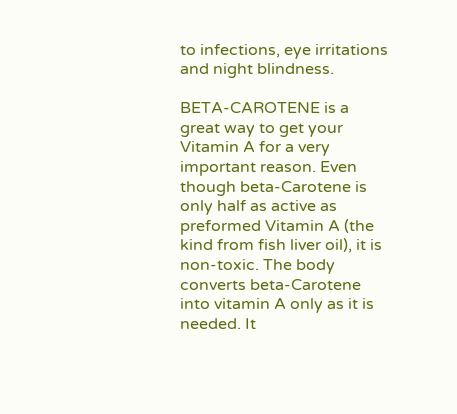to infections, eye irritations and night blindness.

BETA-CAROTENE is a great way to get your Vitamin A for a very important reason. Even though beta-Carotene is only half as active as preformed Vitamin A (the kind from fish liver oil), it is non-toxic. The body converts beta-Carotene into vitamin A only as it is needed. It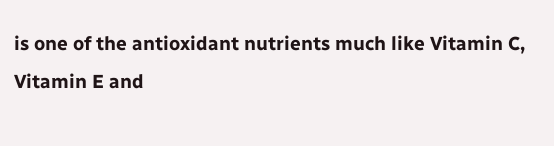is one of the antioxidant nutrients much like Vitamin C, Vitamin E and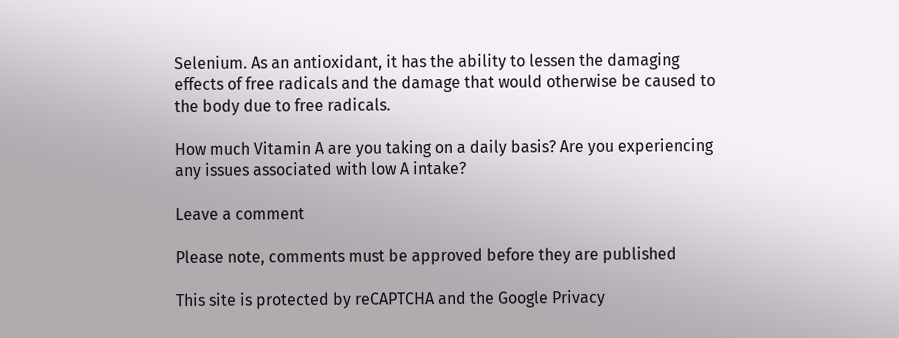Selenium. As an antioxidant, it has the ability to lessen the damaging effects of free radicals and the damage that would otherwise be caused to the body due to free radicals.

How much Vitamin A are you taking on a daily basis? Are you experiencing any issues associated with low A intake?

Leave a comment

Please note, comments must be approved before they are published

This site is protected by reCAPTCHA and the Google Privacy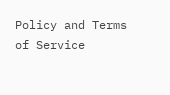Policy and Terms of Service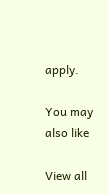apply.

You may also like

View all